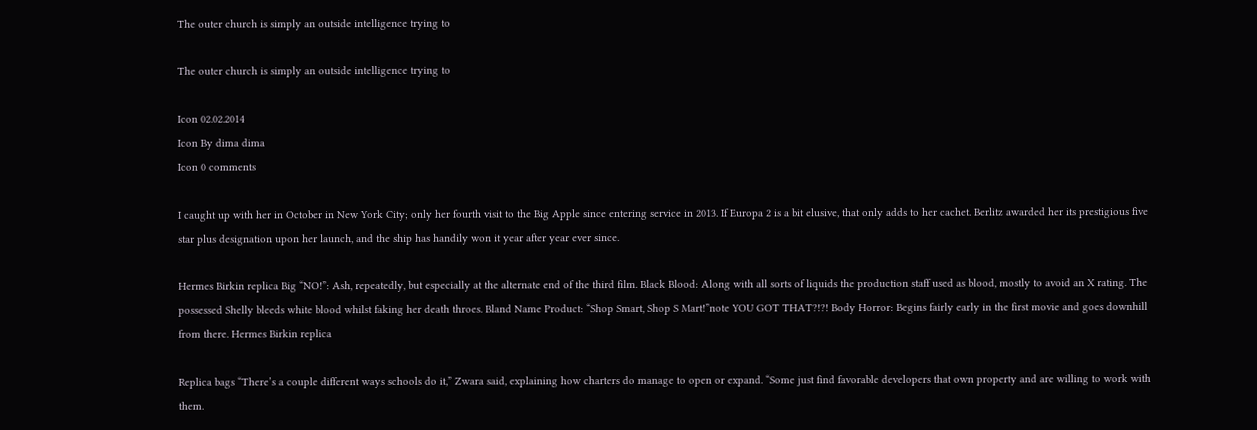The outer church is simply an outside intelligence trying to

The outer church is simply an outside intelligence trying to

Icon 02.02.2014
Icon By dima dima
Icon 0 comments

I caught up with her in October in New York City; only her fourth visit to the Big Apple since entering service in 2013. If Europa 2 is a bit elusive, that only adds to her cachet. Berlitz awarded her its prestigious five star plus designation upon her launch, and the ship has handily won it year after year ever since.

Hermes Birkin replica Big “NO!”: Ash, repeatedly, but especially at the alternate end of the third film. Black Blood: Along with all sorts of liquids the production staff used as blood, mostly to avoid an X rating. The possessed Shelly bleeds white blood whilst faking her death throes. Bland Name Product: “Shop Smart, Shop S Mart!”note YOU GOT THAT?!?! Body Horror: Begins fairly early in the first movie and goes downhill from there. Hermes Birkin replica

Replica bags “There’s a couple different ways schools do it,” Zwara said, explaining how charters do manage to open or expand. “Some just find favorable developers that own property and are willing to work with them.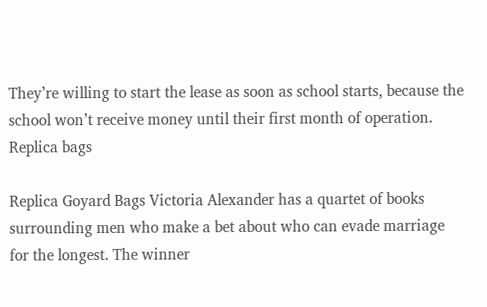They’re willing to start the lease as soon as school starts, because the school won’t receive money until their first month of operation. Replica bags

Replica Goyard Bags Victoria Alexander has a quartet of books surrounding men who make a bet about who can evade marriage for the longest. The winner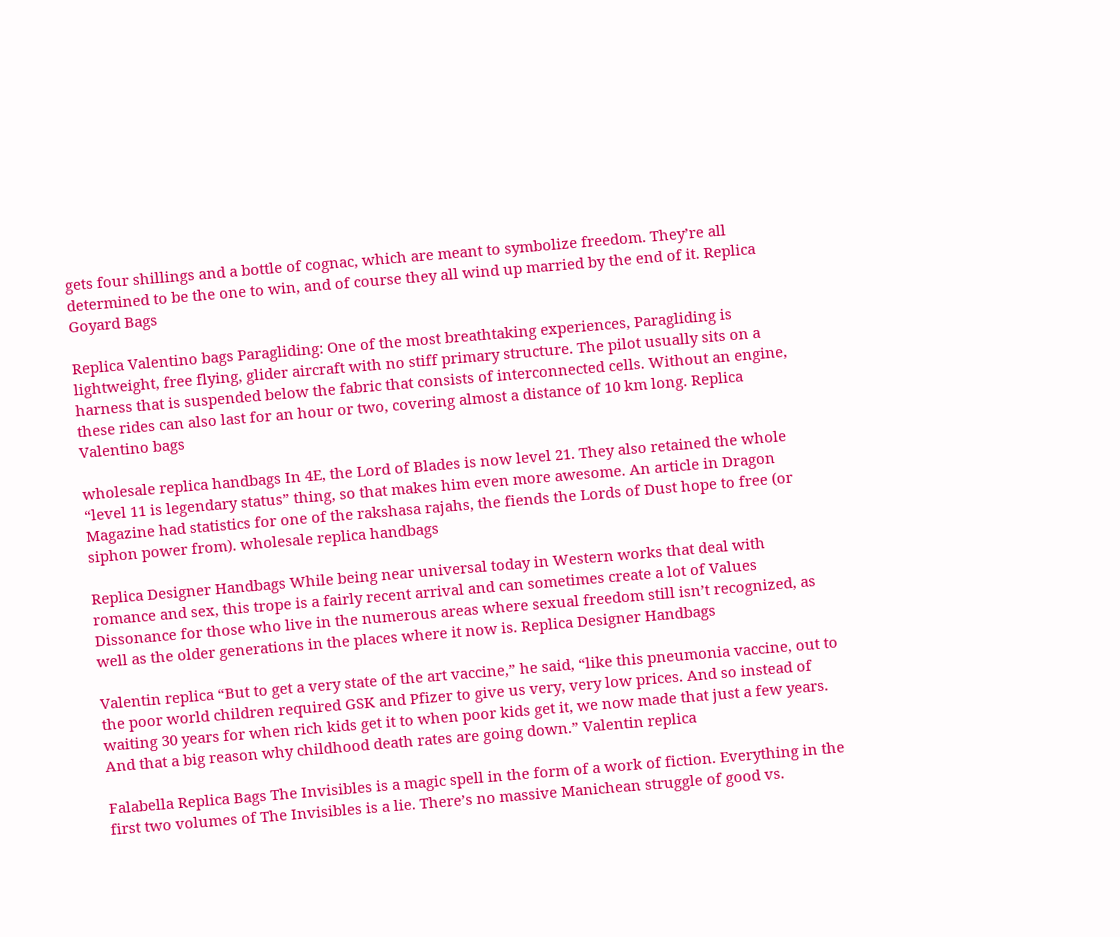gets four shillings and a bottle of cognac, which are meant to symbolize freedom. They’re all determined to be the one to win, and of course they all wind up married by the end of it. Replica Goyard Bags

Replica Valentino bags Paragliding: One of the most breathtaking experiences, Paragliding is lightweight, free flying, glider aircraft with no stiff primary structure. The pilot usually sits on a harness that is suspended below the fabric that consists of interconnected cells. Without an engine, these rides can also last for an hour or two, covering almost a distance of 10 km long. Replica Valentino bags

wholesale replica handbags In 4E, the Lord of Blades is now level 21. They also retained the whole “level 11 is legendary status” thing, so that makes him even more awesome. An article in Dragon Magazine had statistics for one of the rakshasa rajahs, the fiends the Lords of Dust hope to free (or siphon power from). wholesale replica handbags

Replica Designer Handbags While being near universal today in Western works that deal with romance and sex, this trope is a fairly recent arrival and can sometimes create a lot of Values Dissonance for those who live in the numerous areas where sexual freedom still isn’t recognized, as well as the older generations in the places where it now is. Replica Designer Handbags

Valentin replica “But to get a very state of the art vaccine,” he said, “like this pneumonia vaccine, out to the poor world children required GSK and Pfizer to give us very, very low prices. And so instead of waiting 30 years for when rich kids get it to when poor kids get it, we now made that just a few years. And that a big reason why childhood death rates are going down.” Valentin replica

Falabella Replica Bags The Invisibles is a magic spell in the form of a work of fiction. Everything in the first two volumes of The Invisibles is a lie. There’s no massive Manichean struggle of good vs.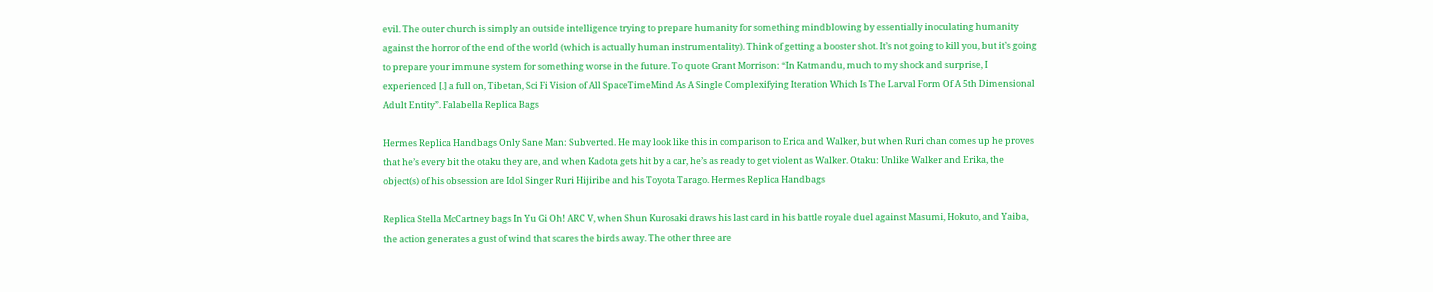evil. The outer church is simply an outside intelligence trying to prepare humanity for something mindblowing by essentially inoculating humanity against the horror of the end of the world (which is actually human instrumentality). Think of getting a booster shot. It’s not going to kill you, but it’s going to prepare your immune system for something worse in the future. To quote Grant Morrison: “In Katmandu, much to my shock and surprise, I experienced [.] a full on, Tibetan, Sci Fi Vision of All SpaceTimeMind As A Single Complexifying Iteration Which Is The Larval Form Of A 5th Dimensional Adult Entity”. Falabella Replica Bags

Hermes Replica Handbags Only Sane Man: Subverted. He may look like this in comparison to Erica and Walker, but when Ruri chan comes up he proves that he’s every bit the otaku they are, and when Kadota gets hit by a car, he’s as ready to get violent as Walker. Otaku: Unlike Walker and Erika, the object(s) of his obsession are Idol Singer Ruri Hijiribe and his Toyota Tarago. Hermes Replica Handbags

Replica Stella McCartney bags In Yu Gi Oh! ARC V, when Shun Kurosaki draws his last card in his battle royale duel against Masumi, Hokuto, and Yaiba, the action generates a gust of wind that scares the birds away. The other three are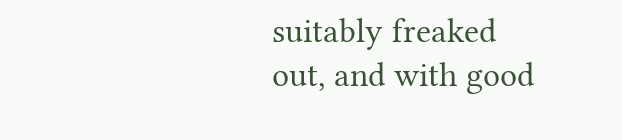suitably freaked out, and with good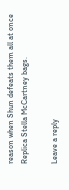reason when Shun defeats them all at once Replica Stella McCartney bags.

Leave a reply